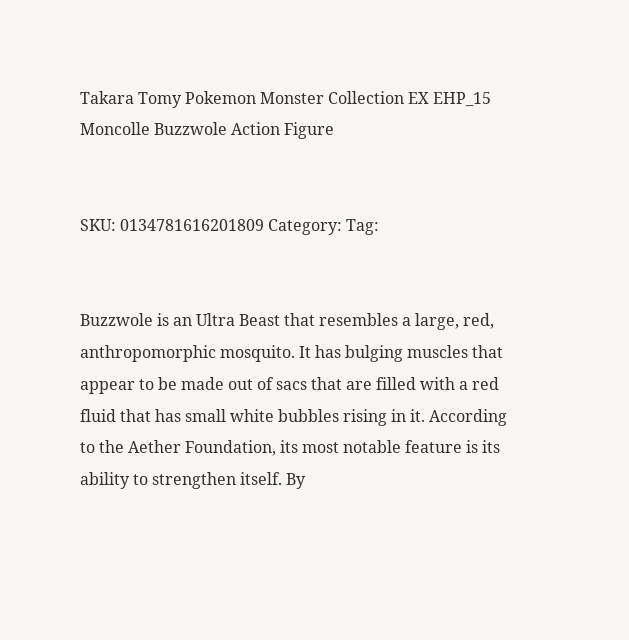Takara Tomy Pokemon Monster Collection EX EHP_15 Moncolle Buzzwole Action Figure


SKU: 0134781616201809 Category: Tag:


Buzzwole is an Ultra Beast that resembles a large, red, anthropomorphic mosquito. It has bulging muscles that appear to be made out of sacs that are filled with a red fluid that has small white bubbles rising in it. According to the Aether Foundation, its most notable feature is its ability to strengthen itself. By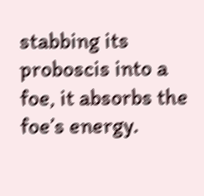stabbing its proboscis into a foe, it absorbs the foe’s energy.